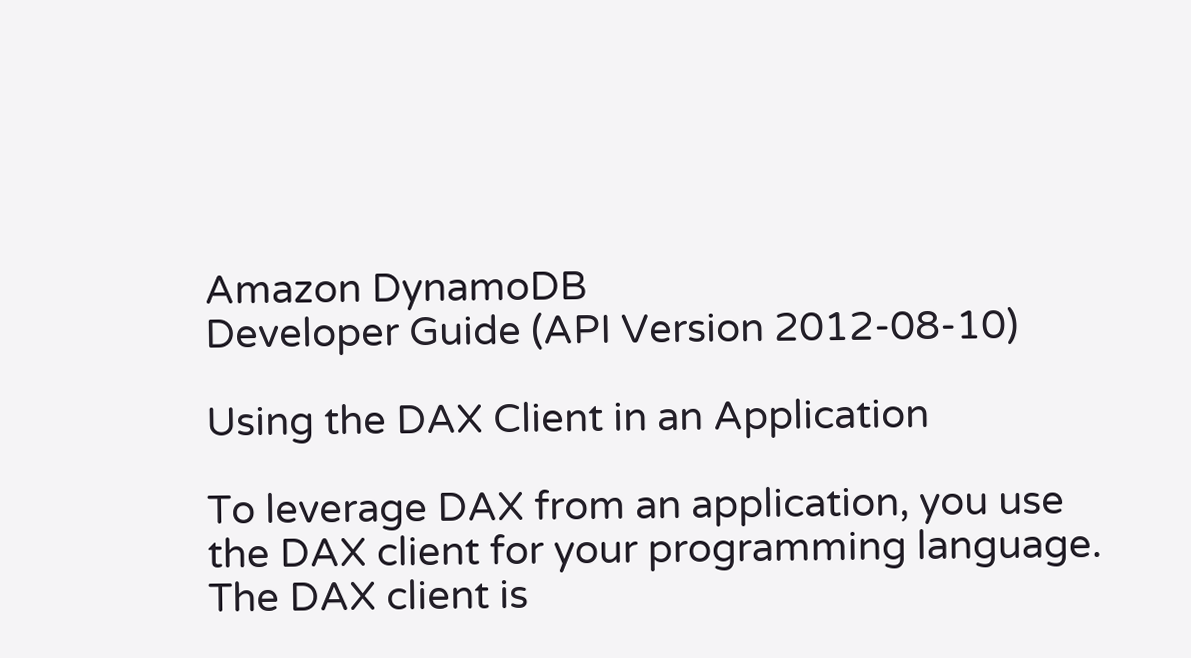Amazon DynamoDB
Developer Guide (API Version 2012-08-10)

Using the DAX Client in an Application

To leverage DAX from an application, you use the DAX client for your programming language. The DAX client is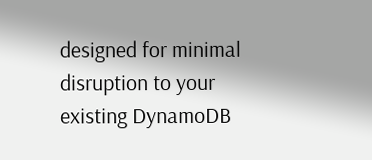designed for minimal disruption to your existing DynamoDB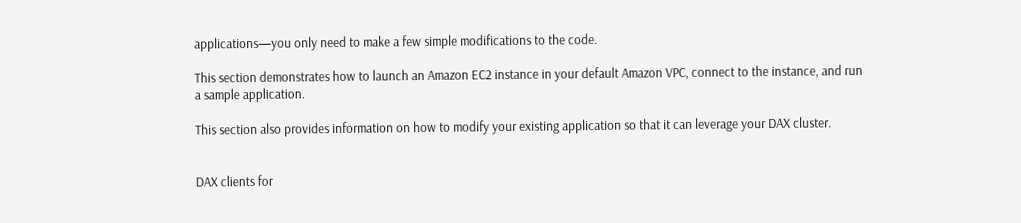applications—you only need to make a few simple modifications to the code.

This section demonstrates how to launch an Amazon EC2 instance in your default Amazon VPC, connect to the instance, and run a sample application.

This section also provides information on how to modify your existing application so that it can leverage your DAX cluster.


DAX clients for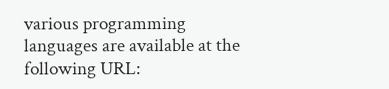various programming languages are available at the following URL: